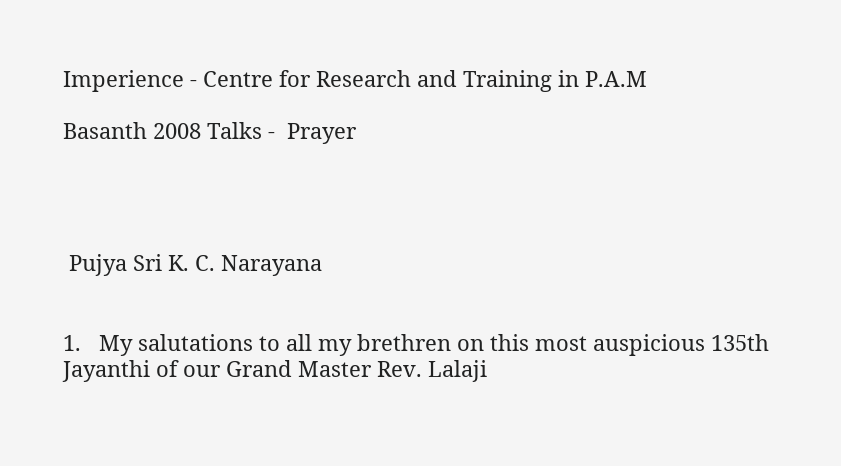Imperience - Centre for Research and Training in P.A.M

Basanth 2008 Talks -  Prayer




 Pujya Sri K. C. Narayana


1.   My salutations to all my brethren on this most auspicious 135th Jayanthi of our Grand Master Rev. Lalaji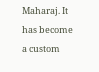Maharaj. It has become a custom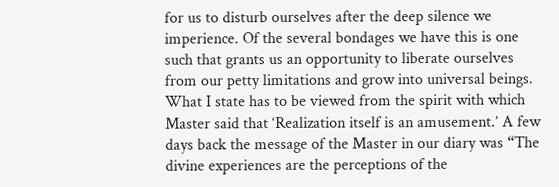for us to disturb ourselves after the deep silence we imperience. Of the several bondages we have this is one such that grants us an opportunity to liberate ourselves from our petty limitations and grow into universal beings. What I state has to be viewed from the spirit with which Master said that ‘Realization itself is an amusement.’ A few days back the message of the Master in our diary was “The divine experiences are the perceptions of the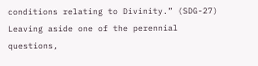conditions relating to Divinity.” (SDG-27) Leaving aside one of the perennial  questions,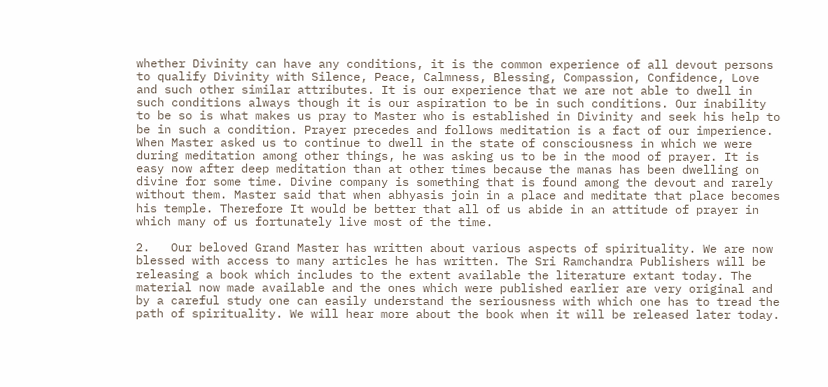whether Divinity can have any conditions, it is the common experience of all devout persons to qualify Divinity with Silence, Peace, Calmness, Blessing, Compassion, Confidence, Love and such other similar attributes. It is our experience that we are not able to dwell in such conditions always though it is our aspiration to be in such conditions. Our inability to be so is what makes us pray to Master who is established in Divinity and seek his help to be in such a condition. Prayer precedes and follows meditation is a fact of our imperience. When Master asked us to continue to dwell in the state of consciousness in which we were during meditation among other things, he was asking us to be in the mood of prayer. It is easy now after deep meditation than at other times because the manas has been dwelling on divine for some time. Divine company is something that is found among the devout and rarely without them. Master said that when abhyasis join in a place and meditate that place becomes his temple. Therefore It would be better that all of us abide in an attitude of prayer in which many of us fortunately live most of the time.

2.   Our beloved Grand Master has written about various aspects of spirituality. We are now blessed with access to many articles he has written. The Sri Ramchandra Publishers will be releasing a book which includes to the extent available the literature extant today. The material now made available and the ones which were published earlier are very original and by a careful study one can easily understand the seriousness with which one has to tread the path of spirituality. We will hear more about the book when it will be released later today.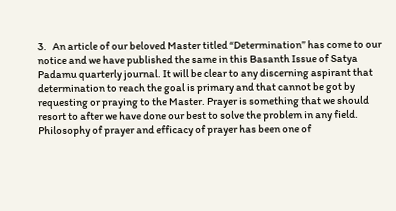3.   An article of our beloved Master titled “Determination” has come to our notice and we have published the same in this Basanth Issue of Satya Padamu quarterly journal. It will be clear to any discerning aspirant that determination to reach the goal is primary and that cannot be got by requesting or praying to the Master. Prayer is something that we should resort to after we have done our best to solve the problem in any field. Philosophy of prayer and efficacy of prayer has been one of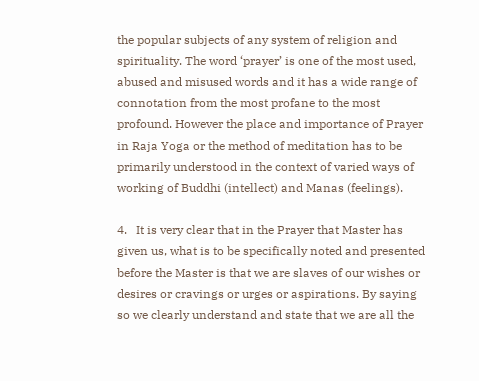the popular subjects of any system of religion and spirituality. The word ‘prayer’ is one of the most used, abused and misused words and it has a wide range of connotation from the most profane to the most profound. However the place and importance of Prayer in Raja Yoga or the method of meditation has to be primarily understood in the context of varied ways of working of Buddhi (intellect) and Manas (feelings).

4.   It is very clear that in the Prayer that Master has given us, what is to be specifically noted and presented before the Master is that we are slaves of our wishes or desires or cravings or urges or aspirations. By saying so we clearly understand and state that we are all the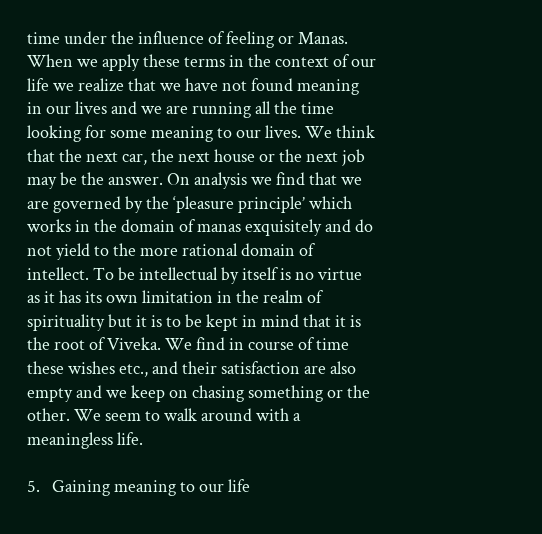time under the influence of feeling or Manas. When we apply these terms in the context of our life we realize that we have not found meaning in our lives and we are running all the time looking for some meaning to our lives. We think that the next car, the next house or the next job may be the answer. On analysis we find that we are governed by the ‘pleasure principle’ which works in the domain of manas exquisitely and do not yield to the more rational domain of intellect. To be intellectual by itself is no virtue as it has its own limitation in the realm of spirituality but it is to be kept in mind that it is the root of Viveka. We find in course of time these wishes etc., and their satisfaction are also empty and we keep on chasing something or the other. We seem to walk around with a meaningless life.

5.   Gaining meaning to our life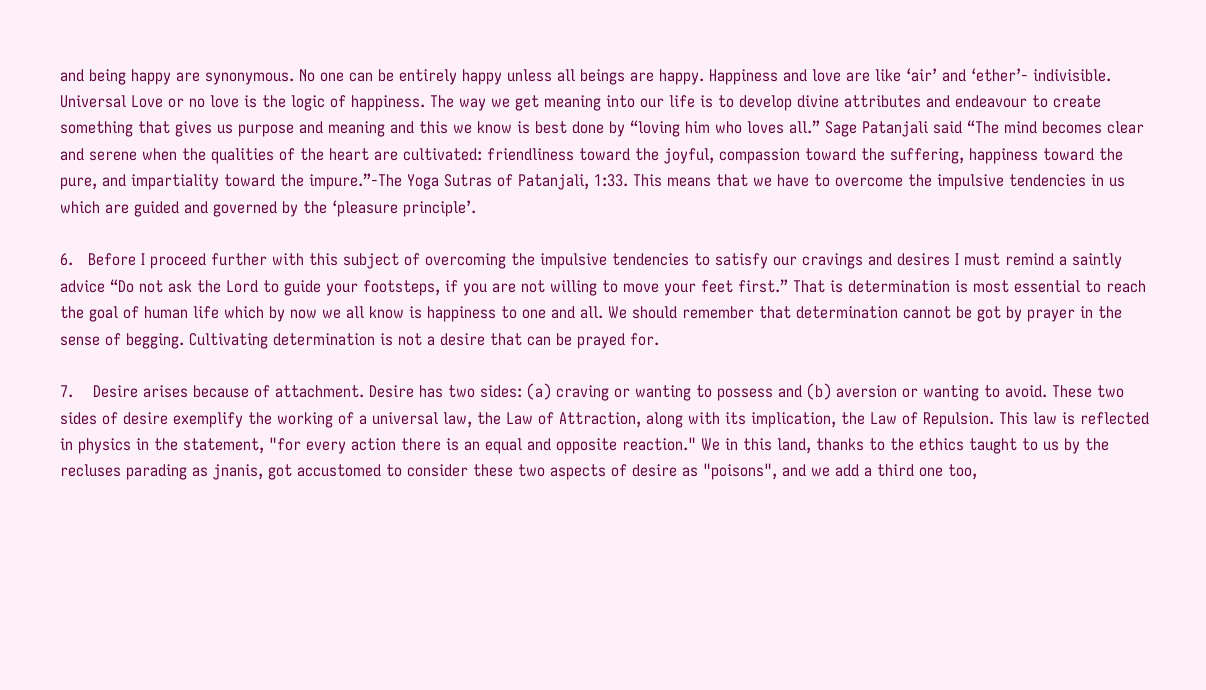and being happy are synonymous. No one can be entirely happy unless all beings are happy. Happiness and love are like ‘air’ and ‘ether’- indivisible. Universal Love or no love is the logic of happiness. The way we get meaning into our life is to develop divine attributes and endeavour to create something that gives us purpose and meaning and this we know is best done by “loving him who loves all.” Sage Patanjali said “The mind becomes clear and serene when the qualities of the heart are cultivated: friendliness toward the joyful, compassion toward the suffering, happiness toward the pure, and impartiality toward the impure.”-The Yoga Sutras of Patanjali, 1:33. This means that we have to overcome the impulsive tendencies in us which are guided and governed by the ‘pleasure principle’.

6.   Before I proceed further with this subject of overcoming the impulsive tendencies to satisfy our cravings and desires I must remind a saintly advice “Do not ask the Lord to guide your footsteps, if you are not willing to move your feet first.” That is determination is most essential to reach the goal of human life which by now we all know is happiness to one and all. We should remember that determination cannot be got by prayer in the sense of begging. Cultivating determination is not a desire that can be prayed for.

7.    Desire arises because of attachment. Desire has two sides: (a) craving or wanting to possess and (b) aversion or wanting to avoid. These two sides of desire exemplify the working of a universal law, the Law of Attraction, along with its implication, the Law of Repulsion. This law is reflected in physics in the statement, "for every action there is an equal and opposite reaction." We in this land, thanks to the ethics taught to us by the recluses parading as jnanis, got accustomed to consider these two aspects of desire as "poisons", and we add a third one too,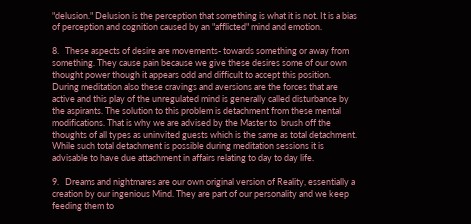"delusion." Delusion is the perception that something is what it is not. It is a bias of perception and cognition caused by an "afflicted" mind and emotion.

8.   These aspects of desire are movements- towards something or away from something. They cause pain because we give these desires some of our own thought power though it appears odd and difficult to accept this position. During meditation also these cravings and aversions are the forces that are active and this play of the unregulated mind is generally called disturbance by the aspirants. The solution to this problem is detachment from these mental modifications. That is why we are advised by the Master to  brush off the thoughts of all types as uninvited guests which is the same as total detachment. While such total detachment is possible during meditation sessions it is advisable to have due attachment in affairs relating to day to day life.

9.   Dreams and nightmares are our own original version of Reality, essentially a creation by our ingenious Mind. They are part of our personality and we keep feeding them to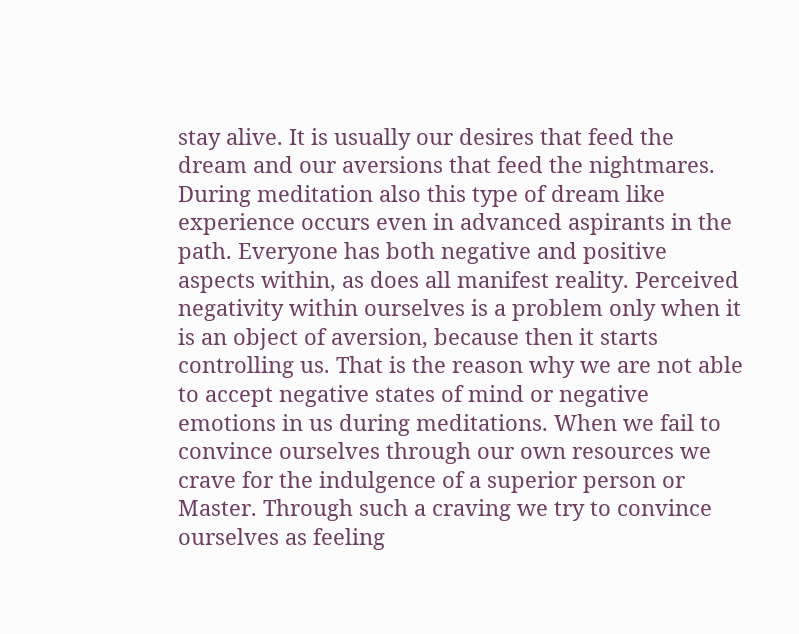stay alive. It is usually our desires that feed the dream and our aversions that feed the nightmares. During meditation also this type of dream like experience occurs even in advanced aspirants in the path. Everyone has both negative and positive aspects within, as does all manifest reality. Perceived negativity within ourselves is a problem only when it is an object of aversion, because then it starts controlling us. That is the reason why we are not able to accept negative states of mind or negative emotions in us during meditations. When we fail to convince ourselves through our own resources we crave for the indulgence of a superior person or Master. Through such a craving we try to convince ourselves as feeling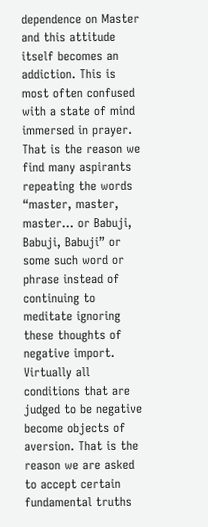dependence on Master and this attitude itself becomes an addiction. This is most often confused with a state of mind immersed in prayer. That is the reason we find many aspirants repeating the words “master, master, master… or Babuji, Babuji, Babuji” or some such word or phrase instead of continuing to meditate ignoring these thoughts of negative import. Virtually all conditions that are judged to be negative become objects of aversion. That is the reason we are asked to accept certain fundamental truths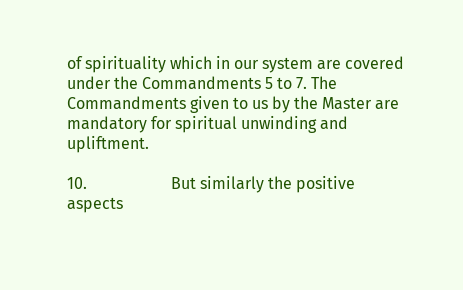of spirituality which in our system are covered under the Commandments 5 to 7. The Commandments given to us by the Master are mandatory for spiritual unwinding and upliftment.

10.                     But similarly the positive aspects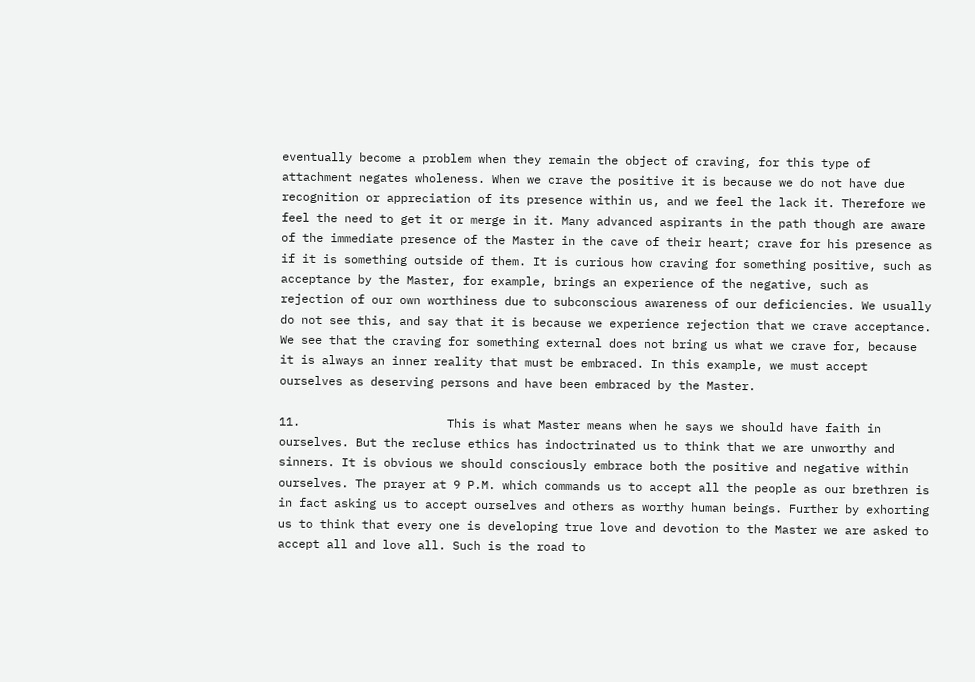eventually become a problem when they remain the object of craving, for this type of attachment negates wholeness. When we crave the positive it is because we do not have due recognition or appreciation of its presence within us, and we feel the lack it. Therefore we feel the need to get it or merge in it. Many advanced aspirants in the path though are aware of the immediate presence of the Master in the cave of their heart; crave for his presence as if it is something outside of them. It is curious how craving for something positive, such as acceptance by the Master, for example, brings an experience of the negative, such as rejection of our own worthiness due to subconscious awareness of our deficiencies. We usually do not see this, and say that it is because we experience rejection that we crave acceptance. We see that the craving for something external does not bring us what we crave for, because it is always an inner reality that must be embraced. In this example, we must accept ourselves as deserving persons and have been embraced by the Master.

11.                     This is what Master means when he says we should have faith in ourselves. But the recluse ethics has indoctrinated us to think that we are unworthy and sinners. It is obvious we should consciously embrace both the positive and negative within ourselves. The prayer at 9 P.M. which commands us to accept all the people as our brethren is in fact asking us to accept ourselves and others as worthy human beings. Further by exhorting us to think that every one is developing true love and devotion to the Master we are asked to accept all and love all. Such is the road to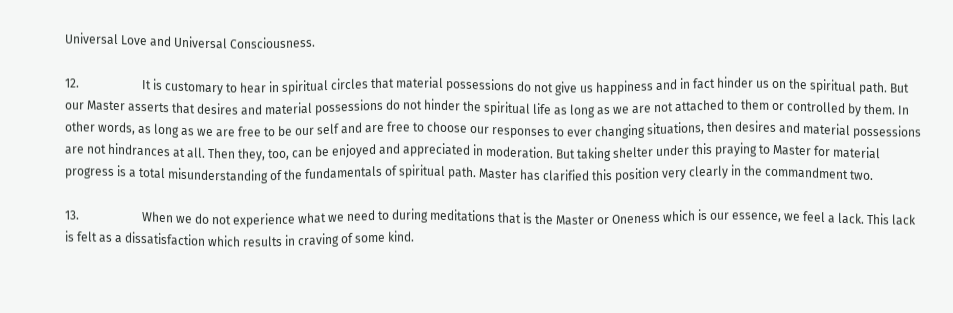Universal Love and Universal Consciousness.

12.                     It is customary to hear in spiritual circles that material possessions do not give us happiness and in fact hinder us on the spiritual path. But our Master asserts that desires and material possessions do not hinder the spiritual life as long as we are not attached to them or controlled by them. In other words, as long as we are free to be our self and are free to choose our responses to ever changing situations, then desires and material possessions are not hindrances at all. Then they, too, can be enjoyed and appreciated in moderation. But taking shelter under this praying to Master for material progress is a total misunderstanding of the fundamentals of spiritual path. Master has clarified this position very clearly in the commandment two.

13.                     When we do not experience what we need to during meditations that is the Master or Oneness which is our essence, we feel a lack. This lack is felt as a dissatisfaction which results in craving of some kind.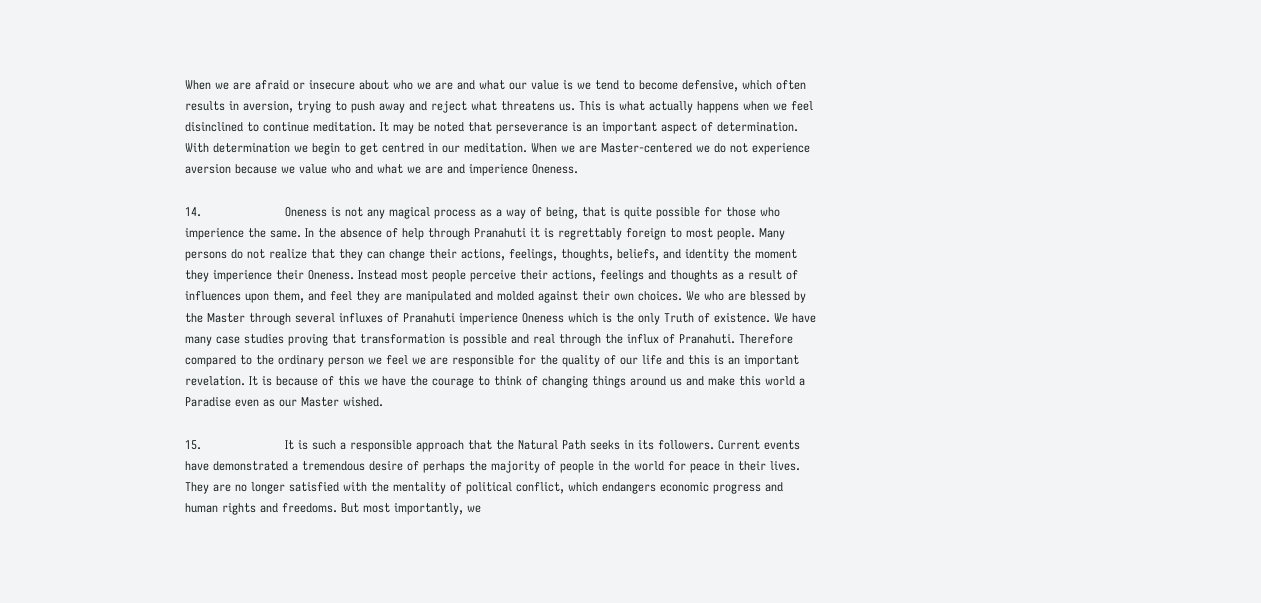When we are afraid or insecure about who we are and what our value is we tend to become defensive, which often results in aversion, trying to push away and reject what threatens us. This is what actually happens when we feel disinclined to continue meditation. It may be noted that perseverance is an important aspect of determination. With determination we begin to get centred in our meditation. When we are Master-centered we do not experience aversion because we value who and what we are and imperience Oneness.

14.                     Oneness is not any magical process as a way of being, that is quite possible for those who imperience the same. In the absence of help through Pranahuti it is regrettably foreign to most people. Many persons do not realize that they can change their actions, feelings, thoughts, beliefs, and identity the moment they imperience their Oneness. Instead most people perceive their actions, feelings and thoughts as a result of influences upon them, and feel they are manipulated and molded against their own choices. We who are blessed by the Master through several influxes of Pranahuti imperience Oneness which is the only Truth of existence. We have many case studies proving that transformation is possible and real through the influx of Pranahuti. Therefore compared to the ordinary person we feel we are responsible for the quality of our life and this is an important revelation. It is because of this we have the courage to think of changing things around us and make this world a Paradise even as our Master wished.

15.                     It is such a responsible approach that the Natural Path seeks in its followers. Current events have demonstrated a tremendous desire of perhaps the majority of people in the world for peace in their lives. They are no longer satisfied with the mentality of political conflict, which endangers economic progress and human rights and freedoms. But most importantly, we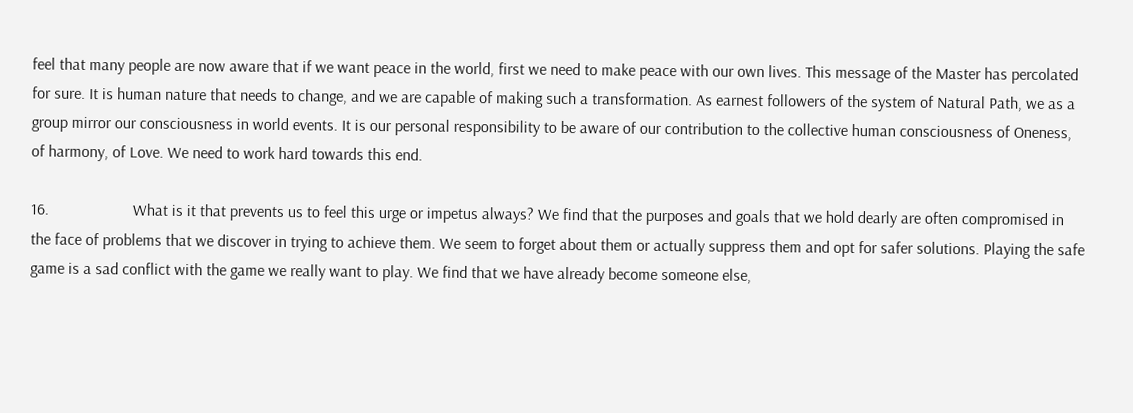feel that many people are now aware that if we want peace in the world, first we need to make peace with our own lives. This message of the Master has percolated for sure. It is human nature that needs to change, and we are capable of making such a transformation. As earnest followers of the system of Natural Path, we as a group mirror our consciousness in world events. It is our personal responsibility to be aware of our contribution to the collective human consciousness of Oneness, of harmony, of Love. We need to work hard towards this end.

16.                     What is it that prevents us to feel this urge or impetus always? We find that the purposes and goals that we hold dearly are often compromised in the face of problems that we discover in trying to achieve them. We seem to forget about them or actually suppress them and opt for safer solutions. Playing the safe game is a sad conflict with the game we really want to play. We find that we have already become someone else,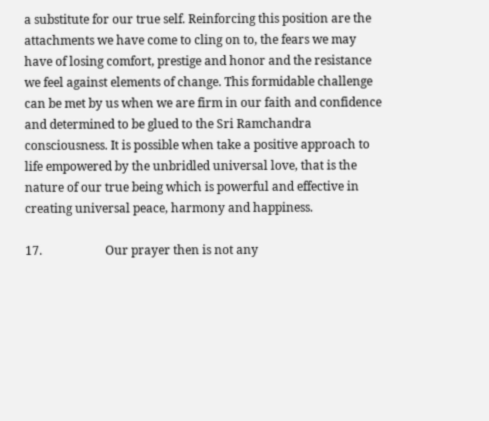a substitute for our true self. Reinforcing this position are the attachments we have come to cling on to, the fears we may have of losing comfort, prestige and honor and the resistance we feel against elements of change. This formidable challenge can be met by us when we are firm in our faith and confidence and determined to be glued to the Sri Ramchandra consciousness. It is possible when take a positive approach to life empowered by the unbridled universal love, that is the nature of our true being which is powerful and effective in creating universal peace, harmony and happiness.

17.                     Our prayer then is not any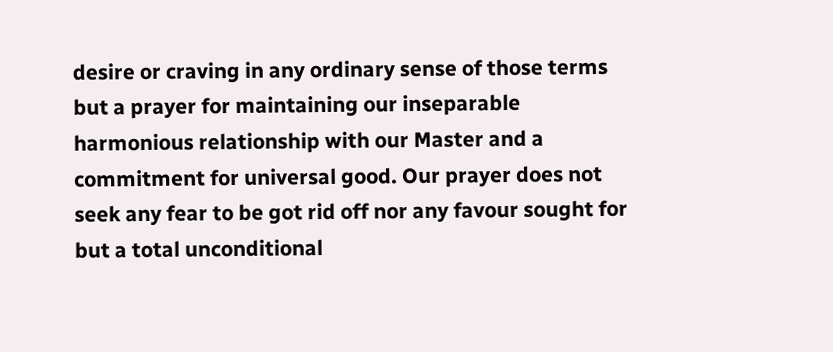desire or craving in any ordinary sense of those terms but a prayer for maintaining our inseparable harmonious relationship with our Master and a commitment for universal good. Our prayer does not seek any fear to be got rid off nor any favour sought for but a total unconditional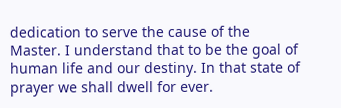dedication to serve the cause of the Master. I understand that to be the goal of human life and our destiny. In that state of prayer we shall dwell for ever.